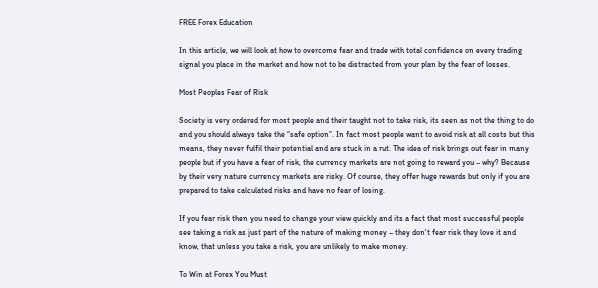FREE Forex Education

In this article, we will look at how to overcome fear and trade with total confidence on every trading signal you place in the market and how not to be distracted from your plan by the fear of losses.

Most Peoples Fear of Risk

Society is very ordered for most people and their taught not to take risk, its seen as not the thing to do and you should always take the “safe option”. In fact most people want to avoid risk at all costs but this means, they never fulfil their potential and are stuck in a rut. The idea of risk brings out fear in many people but if you have a fear of risk, the currency markets are not going to reward you – why? Because by their very nature currency markets are risky. Of course, they offer huge rewards but only if you are prepared to take calculated risks and have no fear of losing.

If you fear risk then you need to change your view quickly and its a fact that most successful people see taking a risk as just part of the nature of making money – they don't fear risk they love it and know, that unless you take a risk, you are unlikely to make money.

To Win at Forex You Must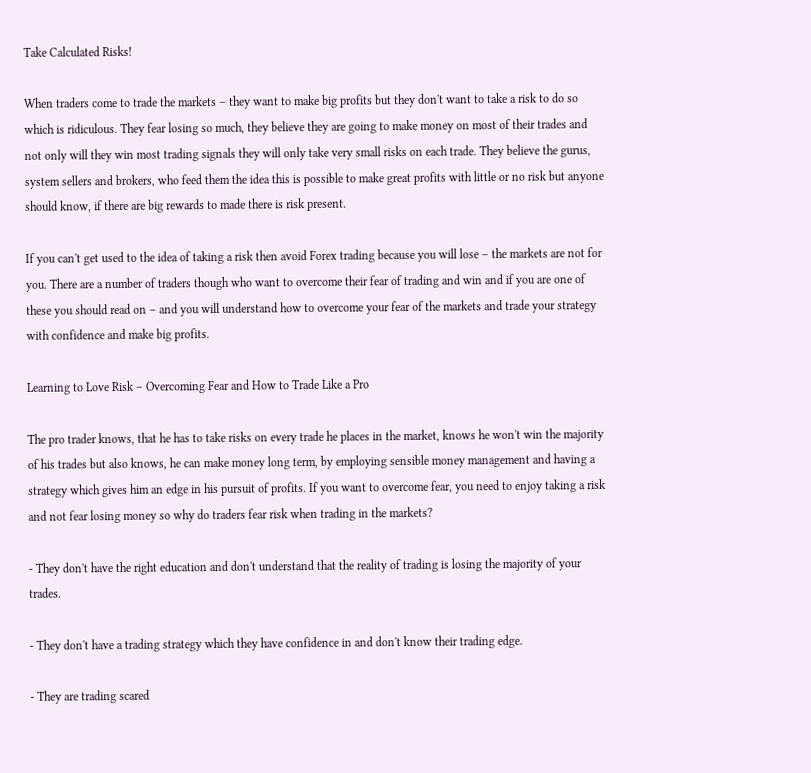Take Calculated Risks!

When traders come to trade the markets – they want to make big profits but they don't want to take a risk to do so which is ridiculous. They fear losing so much, they believe they are going to make money on most of their trades and not only will they win most trading signals they will only take very small risks on each trade. They believe the gurus, system sellers and brokers, who feed them the idea this is possible to make great profits with little or no risk but anyone should know, if there are big rewards to made there is risk present.

If you can't get used to the idea of taking a risk then avoid Forex trading because you will lose – the markets are not for you. There are a number of traders though who want to overcome their fear of trading and win and if you are one of these you should read on – and you will understand how to overcome your fear of the markets and trade your strategy with confidence and make big profits.

Learning to Love Risk – Overcoming Fear and How to Trade Like a Pro

The pro trader knows, that he has to take risks on every trade he places in the market, knows he won't win the majority of his trades but also knows, he can make money long term, by employing sensible money management and having a strategy which gives him an edge in his pursuit of profits. If you want to overcome fear, you need to enjoy taking a risk and not fear losing money so why do traders fear risk when trading in the markets?

- They don't have the right education and don't understand that the reality of trading is losing the majority of your trades.

- They don't have a trading strategy which they have confidence in and don't know their trading edge.

- They are trading scared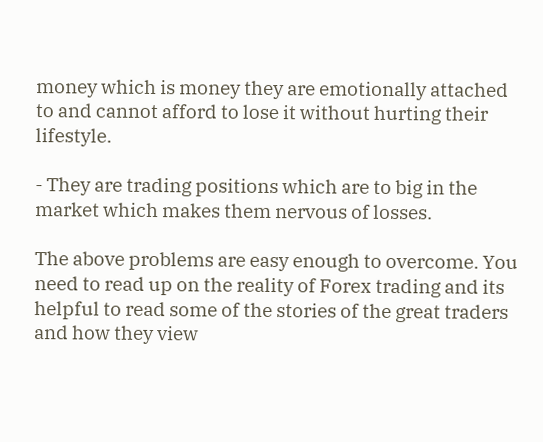money which is money they are emotionally attached to and cannot afford to lose it without hurting their lifestyle.

- They are trading positions which are to big in the market which makes them nervous of losses.

The above problems are easy enough to overcome. You need to read up on the reality of Forex trading and its helpful to read some of the stories of the great traders and how they view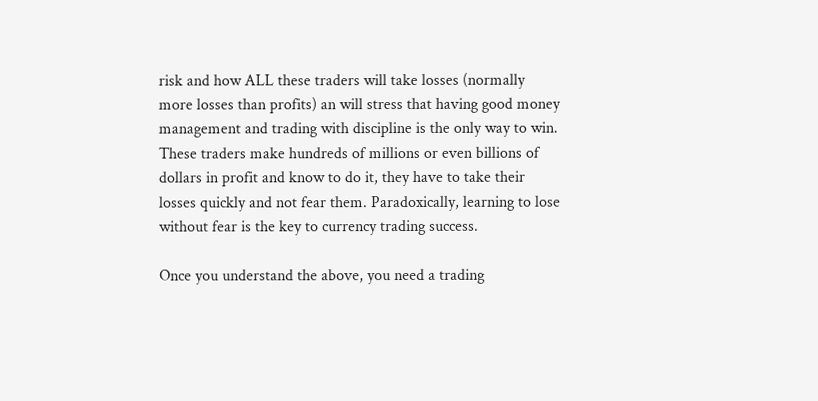risk and how ALL these traders will take losses (normally more losses than profits) an will stress that having good money management and trading with discipline is the only way to win. These traders make hundreds of millions or even billions of dollars in profit and know to do it, they have to take their losses quickly and not fear them. Paradoxically, learning to lose without fear is the key to currency trading success.

Once you understand the above, you need a trading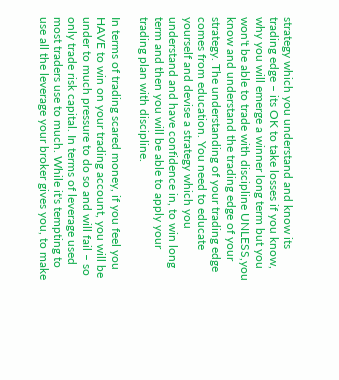strategy which you understand and know its trading edge – its OK to take losses if you know, why you will emerge a winner long term but you won't be able to trade with discipline UNLESS,you know and understand the trading edge of your strategy. The understanding of your trading edge comes from education. You need to educate yourself and devise a strategy which you understand and have confidence in, to win long term and then you will be able to apply your trading plan with discipline.

In terms of trading scared money, if you feel you HAVE to win on your trading account, you will be under to much pressure to do so and will fail – so only trade risk capital. In terms of leverage used most traders use to much. While it's tempting to use all the leverage your broker gives you, to make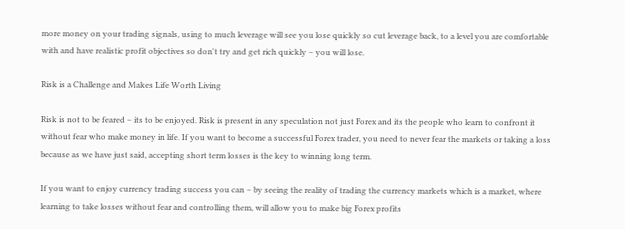more money on your trading signals, using to much leverage will see you lose quickly so cut leverage back, to a level you are comfortable with and have realistic profit objectives so don't try and get rich quickly – you will lose.

Risk is a Challenge and Makes Life Worth Living

Risk is not to be feared – its to be enjoyed. Risk is present in any speculation not just Forex and its the people who learn to confront it without fear who make money in life. If you want to become a successful Forex trader, you need to never fear the markets or taking a loss because as we have just said, accepting short term losses is the key to winning long term.

If you want to enjoy currency trading success you can – by seeing the reality of trading the currency markets which is a market, where learning to take losses without fear and controlling them, will allow you to make big Forex profits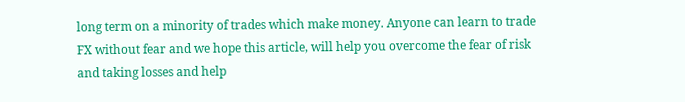long term on a minority of trades which make money. Anyone can learn to trade FX without fear and we hope this article, will help you overcome the fear of risk and taking losses and help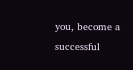you, become a successful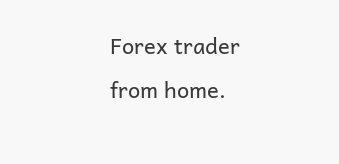Forex trader from home.